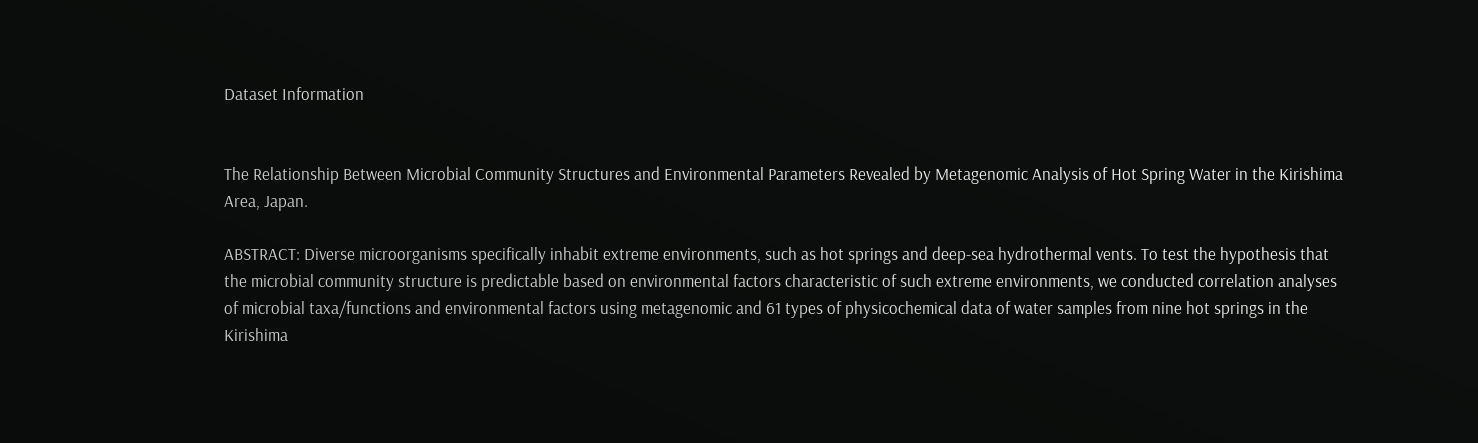Dataset Information


The Relationship Between Microbial Community Structures and Environmental Parameters Revealed by Metagenomic Analysis of Hot Spring Water in the Kirishima Area, Japan.

ABSTRACT: Diverse microorganisms specifically inhabit extreme environments, such as hot springs and deep-sea hydrothermal vents. To test the hypothesis that the microbial community structure is predictable based on environmental factors characteristic of such extreme environments, we conducted correlation analyses of microbial taxa/functions and environmental factors using metagenomic and 61 types of physicochemical data of water samples from nine hot springs in the Kirishima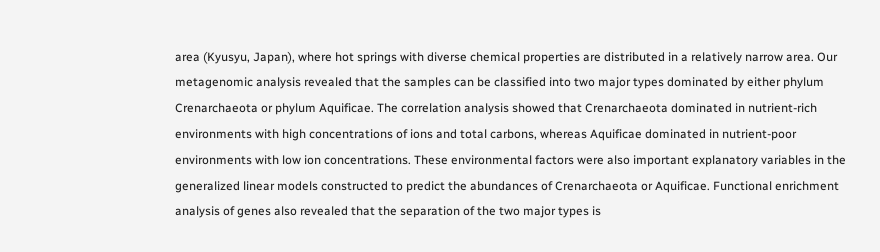area (Kyusyu, Japan), where hot springs with diverse chemical properties are distributed in a relatively narrow area. Our metagenomic analysis revealed that the samples can be classified into two major types dominated by either phylum Crenarchaeota or phylum Aquificae. The correlation analysis showed that Crenarchaeota dominated in nutrient-rich environments with high concentrations of ions and total carbons, whereas Aquificae dominated in nutrient-poor environments with low ion concentrations. These environmental factors were also important explanatory variables in the generalized linear models constructed to predict the abundances of Crenarchaeota or Aquificae. Functional enrichment analysis of genes also revealed that the separation of the two major types is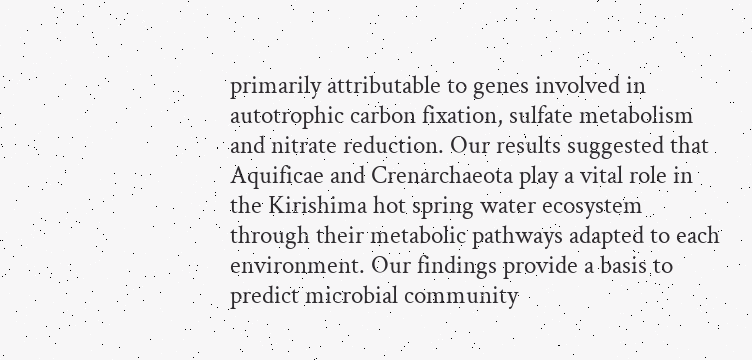primarily attributable to genes involved in autotrophic carbon fixation, sulfate metabolism and nitrate reduction. Our results suggested that Aquificae and Crenarchaeota play a vital role in the Kirishima hot spring water ecosystem through their metabolic pathways adapted to each environment. Our findings provide a basis to predict microbial community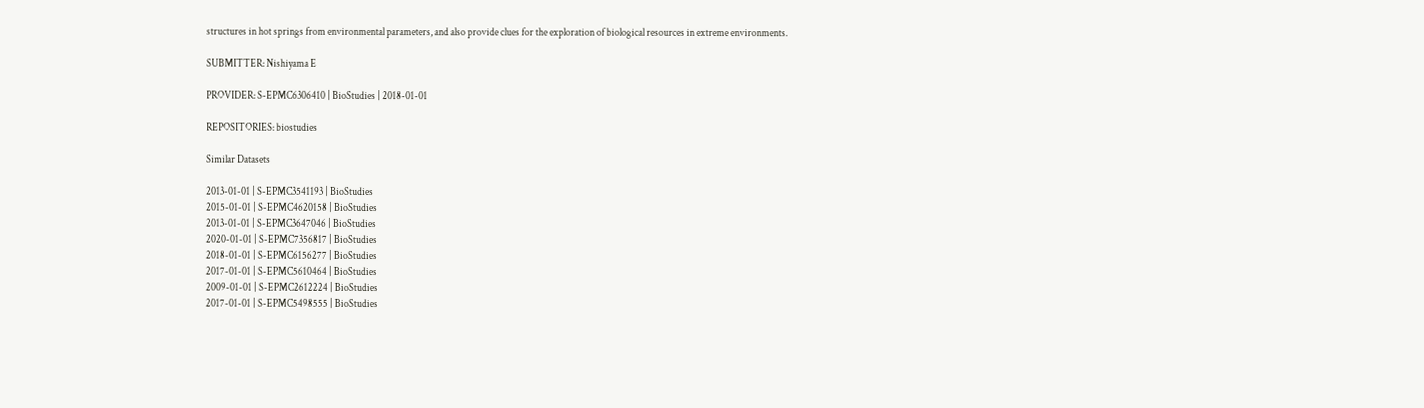structures in hot springs from environmental parameters, and also provide clues for the exploration of biological resources in extreme environments.

SUBMITTER: Nishiyama E

PROVIDER: S-EPMC6306410 | BioStudies | 2018-01-01

REPOSITORIES: biostudies

Similar Datasets

2013-01-01 | S-EPMC3541193 | BioStudies
2015-01-01 | S-EPMC4620158 | BioStudies
2013-01-01 | S-EPMC3647046 | BioStudies
2020-01-01 | S-EPMC7356817 | BioStudies
2018-01-01 | S-EPMC6156277 | BioStudies
2017-01-01 | S-EPMC5610464 | BioStudies
2009-01-01 | S-EPMC2612224 | BioStudies
2017-01-01 | S-EPMC5498555 | BioStudies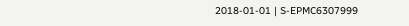2018-01-01 | S-EPMC6307999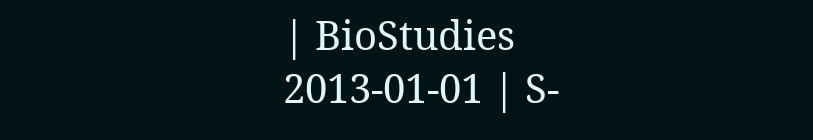| BioStudies
2013-01-01 | S-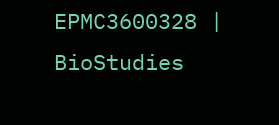EPMC3600328 | BioStudies